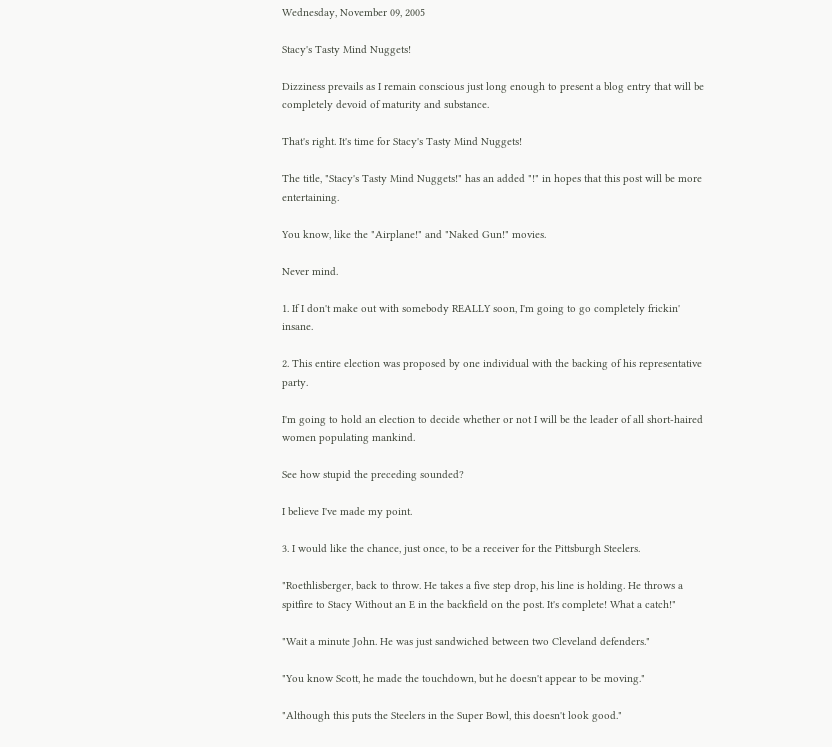Wednesday, November 09, 2005

Stacy's Tasty Mind Nuggets!

Dizziness prevails as I remain conscious just long enough to present a blog entry that will be completely devoid of maturity and substance.

That's right. It's time for Stacy's Tasty Mind Nuggets!

The title, "Stacy's Tasty Mind Nuggets!" has an added "!" in hopes that this post will be more entertaining.

You know, like the "Airplane!" and "Naked Gun!" movies.

Never mind.

1. If I don't make out with somebody REALLY soon, I'm going to go completely frickin' insane.

2. This entire election was proposed by one individual with the backing of his representative party.

I'm going to hold an election to decide whether or not I will be the leader of all short-haired women populating mankind.

See how stupid the preceding sounded?

I believe I've made my point.

3. I would like the chance, just once, to be a receiver for the Pittsburgh Steelers.

"Roethlisberger, back to throw. He takes a five step drop, his line is holding. He throws a spitfire to Stacy Without an E in the backfield on the post. It's complete! What a catch!"

"Wait a minute John. He was just sandwiched between two Cleveland defenders."

"You know Scott, he made the touchdown, but he doesn't appear to be moving."

"Although this puts the Steelers in the Super Bowl, this doesn't look good."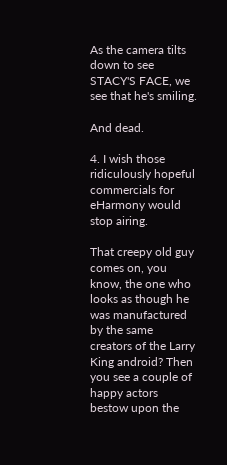As the camera tilts down to see STACY'S FACE, we see that he's smiling.

And dead.

4. I wish those ridiculously hopeful commercials for eHarmony would stop airing.

That creepy old guy comes on, you know, the one who looks as though he was manufactured by the same creators of the Larry King android? Then you see a couple of happy actors bestow upon the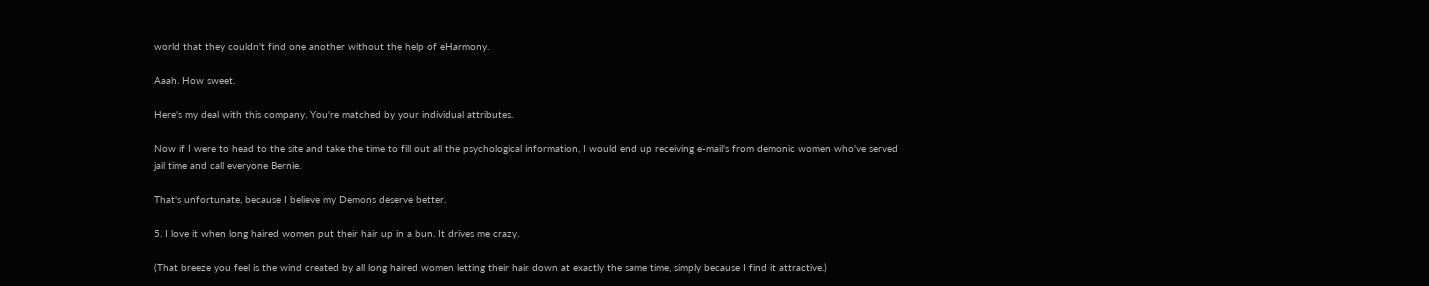world that they couldn't find one another without the help of eHarmony.

Aaah. How sweet.

Here's my deal with this company. You're matched by your individual attributes.

Now if I were to head to the site and take the time to fill out all the psychological information, I would end up receiving e-mail's from demonic women who've served jail time and call everyone Bernie.

That's unfortunate, because I believe my Demons deserve better.

5. I love it when long haired women put their hair up in a bun. It drives me crazy.

(That breeze you feel is the wind created by all long haired women letting their hair down at exactly the same time, simply because I find it attractive.)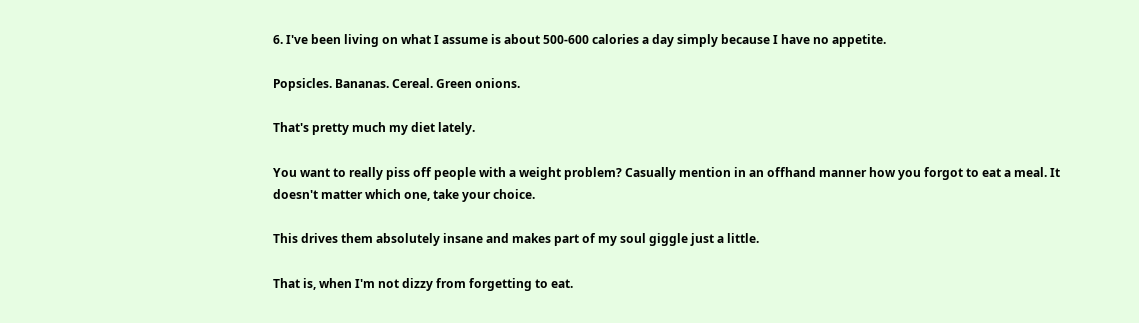6. I've been living on what I assume is about 500-600 calories a day simply because I have no appetite.

Popsicles. Bananas. Cereal. Green onions.

That's pretty much my diet lately.

You want to really piss off people with a weight problem? Casually mention in an offhand manner how you forgot to eat a meal. It doesn't matter which one, take your choice.

This drives them absolutely insane and makes part of my soul giggle just a little.

That is, when I'm not dizzy from forgetting to eat.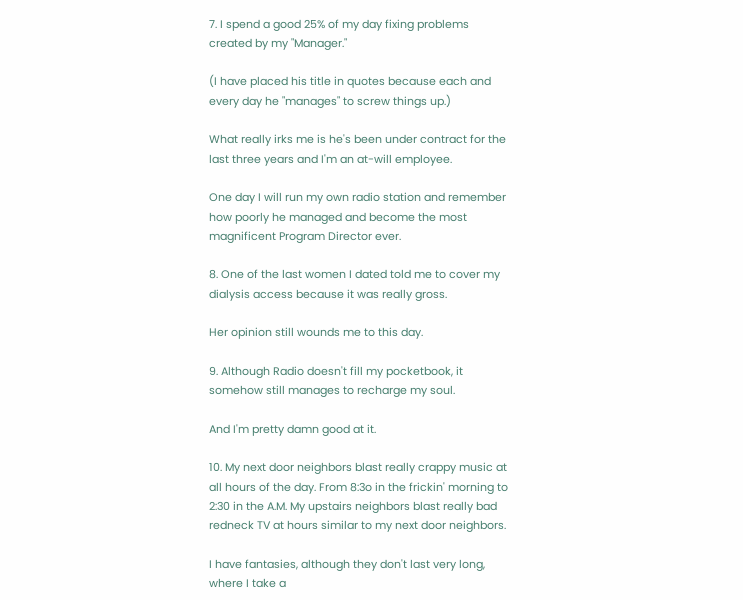7. I spend a good 25% of my day fixing problems created by my "Manager."

(I have placed his title in quotes because each and every day he "manages" to screw things up.)

What really irks me is he's been under contract for the last three years and I'm an at-will employee.

One day I will run my own radio station and remember how poorly he managed and become the most magnificent Program Director ever.

8. One of the last women I dated told me to cover my dialysis access because it was really gross.

Her opinion still wounds me to this day.

9. Although Radio doesn't fill my pocketbook, it somehow still manages to recharge my soul.

And I'm pretty damn good at it.

10. My next door neighbors blast really crappy music at all hours of the day. From 8:3o in the frickin' morning to 2:30 in the A.M. My upstairs neighbors blast really bad redneck TV at hours similar to my next door neighbors.

I have fantasies, although they don't last very long, where I take a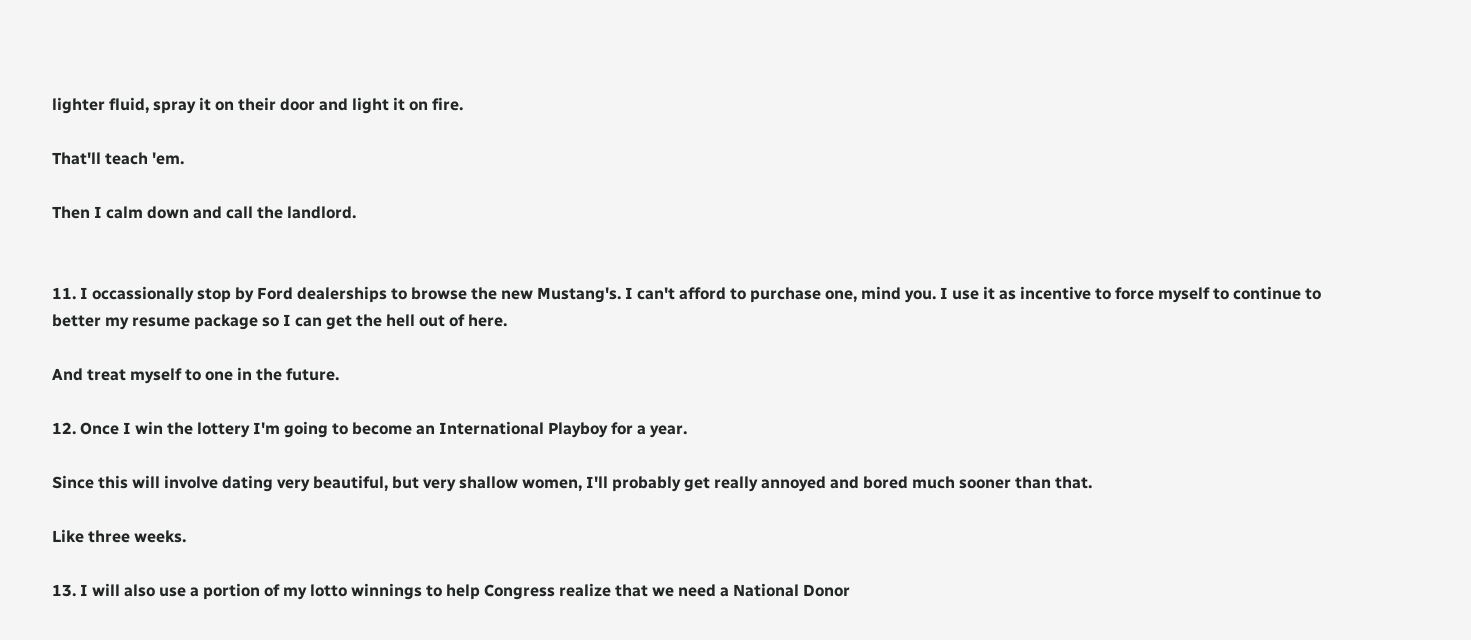lighter fluid, spray it on their door and light it on fire.

That'll teach 'em.

Then I calm down and call the landlord.


11. I occassionally stop by Ford dealerships to browse the new Mustang's. I can't afford to purchase one, mind you. I use it as incentive to force myself to continue to better my resume package so I can get the hell out of here.

And treat myself to one in the future.

12. Once I win the lottery I'm going to become an International Playboy for a year.

Since this will involve dating very beautiful, but very shallow women, I'll probably get really annoyed and bored much sooner than that.

Like three weeks.

13. I will also use a portion of my lotto winnings to help Congress realize that we need a National Donor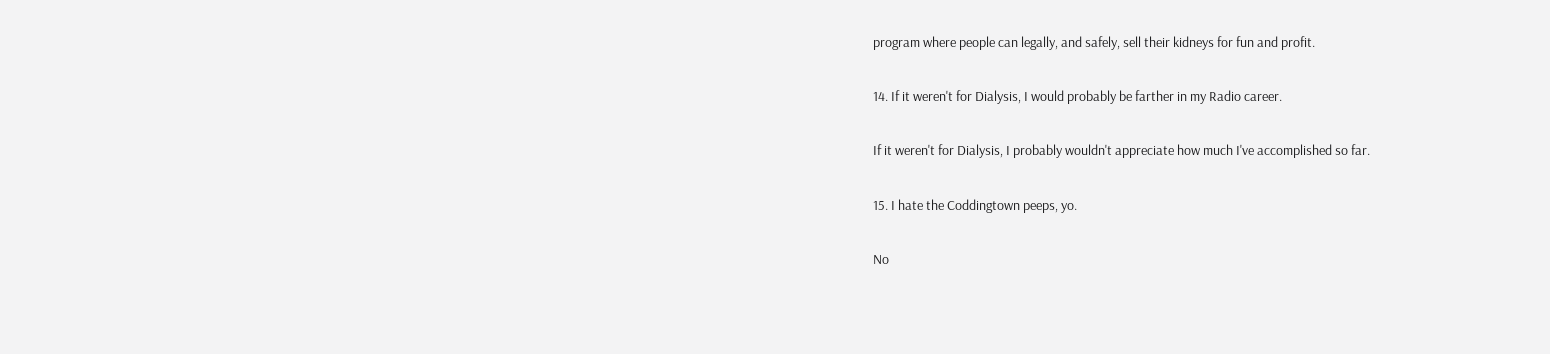program where people can legally, and safely, sell their kidneys for fun and profit.

14. If it weren't for Dialysis, I would probably be farther in my Radio career.

If it weren't for Dialysis, I probably wouldn't appreciate how much I've accomplished so far.

15. I hate the Coddingtown peeps, yo.

No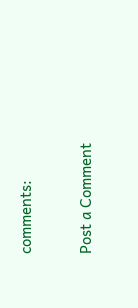comments:

Post a Comment